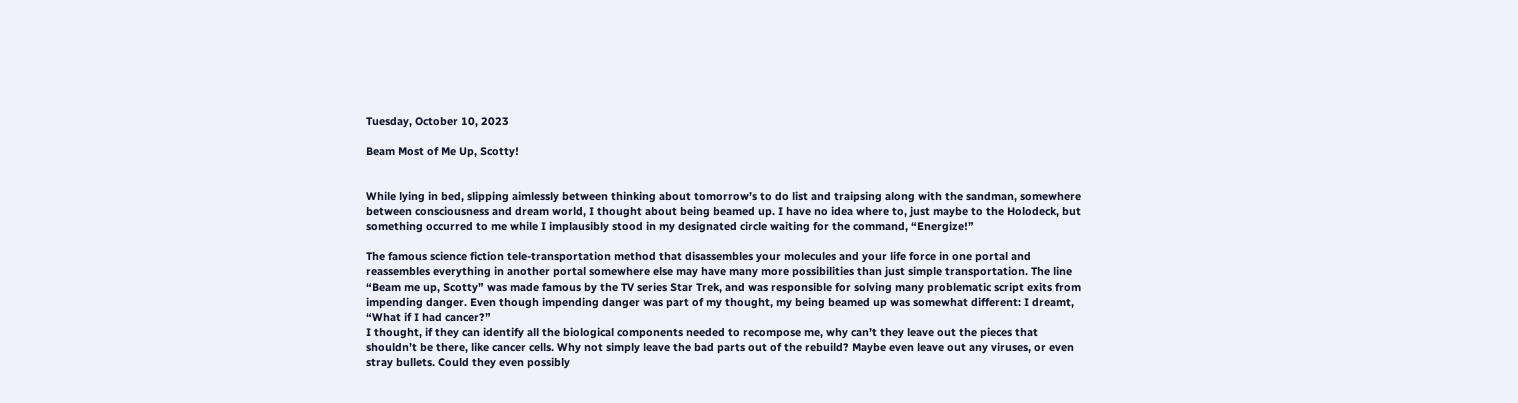Tuesday, October 10, 2023

Beam Most of Me Up, Scotty!


While lying in bed, slipping aimlessly between thinking about tomorrow’s to do list and traipsing along with the sandman, somewhere between consciousness and dream world, I thought about being beamed up. I have no idea where to, just maybe to the Holodeck, but something occurred to me while I implausibly stood in my designated circle waiting for the command, “Energize!”

The famous science fiction tele-transportation method that disassembles your molecules and your life force in one portal and reassembles everything in another portal somewhere else may have many more possibilities than just simple transportation. The line “Beam me up, Scotty” was made famous by the TV series Star Trek, and was responsible for solving many problematic script exits from impending danger. Even though impending danger was part of my thought, my being beamed up was somewhat different: I dreamt, “What if I had cancer?”
I thought, if they can identify all the biological components needed to recompose me, why can’t they leave out the pieces that shouldn’t be there, like cancer cells. Why not simply leave the bad parts out of the rebuild? Maybe even leave out any viruses, or even stray bullets. Could they even possibly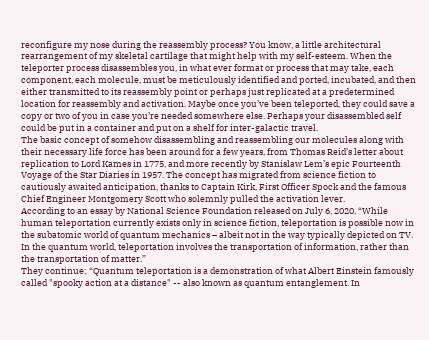reconfigure my nose during the reassembly process? You know, a little architectural rearrangement of my skeletal cartilage that might help with my self-esteem. When the teleporter process disassembles you, in what ever format or process that may take, each component, each molecule, must be meticulously identified and ported, incubated, and then either transmitted to its reassembly point or perhaps just replicated at a predetermined location for reassembly and activation. Maybe once you’ve been teleported, they could save a copy or two of you in case you’re needed somewhere else. Perhaps your disassembled self could be put in a container and put on a shelf for inter-galactic travel.
The basic concept of somehow disassembling and reassembling our molecules along with their necessary life force has been around for a few years, from Thomas Reid’s letter about replication to Lord Kames in 1775, and more recently by Stanislaw Lem’s epic Fourteenth Voyage of the Star Diaries in 1957. The concept has migrated from science fiction to cautiously awaited anticipation, thanks to Captain Kirk, First Officer Spock and the famous Chief Engineer Montgomery Scott who solemnly pulled the activation lever.
According to an essay by National Science Foundation released on July 6, 2020, “While human teleportation currently exists only in science fiction, teleportation is possible now in the subatomic world of quantum mechanics – albeit not in the way typically depicted on TV. In the quantum world, teleportation involves the transportation of information, rather than the transportation of matter.”
They continue; “Quantum teleportation is a demonstration of what Albert Einstein famously called "spooky action at a distance" -- also known as quantum entanglement. In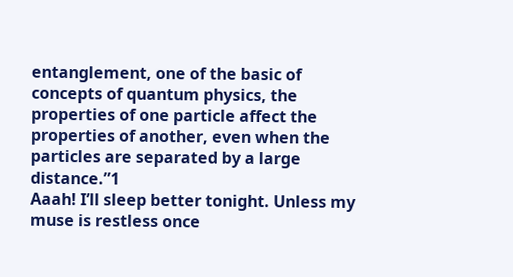entanglement, one of the basic of concepts of quantum physics, the properties of one particle affect the properties of another, even when the particles are separated by a large distance.”1
Aaah! I’ll sleep better tonight. Unless my muse is restless once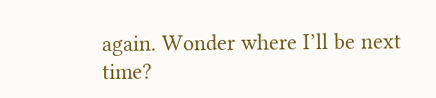again. Wonder where I’ll be next time?